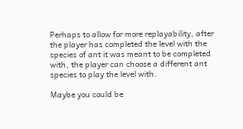Perhaps to allow for more replayability, after the player has completed the level with the species of ant it was meant to be completed with, the player can choose a different ant species to play the level with.

Maybe you could be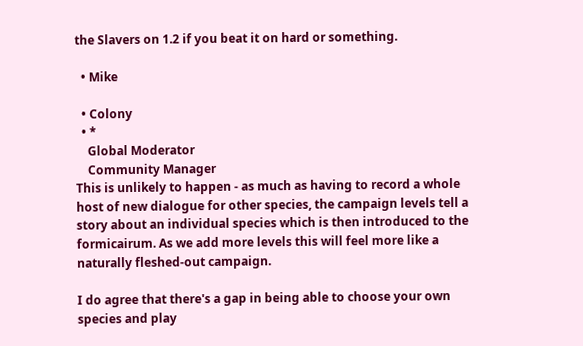the Slavers on 1.2 if you beat it on hard or something.

  • Mike

  • Colony
  • *
    Global Moderator
    Community Manager
This is unlikely to happen - as much as having to record a whole host of new dialogue for other species, the campaign levels tell a story about an individual species which is then introduced to the formicairum. As we add more levels this will feel more like a naturally fleshed-out campaign.

I do agree that there's a gap in being able to choose your own species and play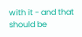with it - and that should be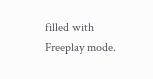filled with Freeplay mode.